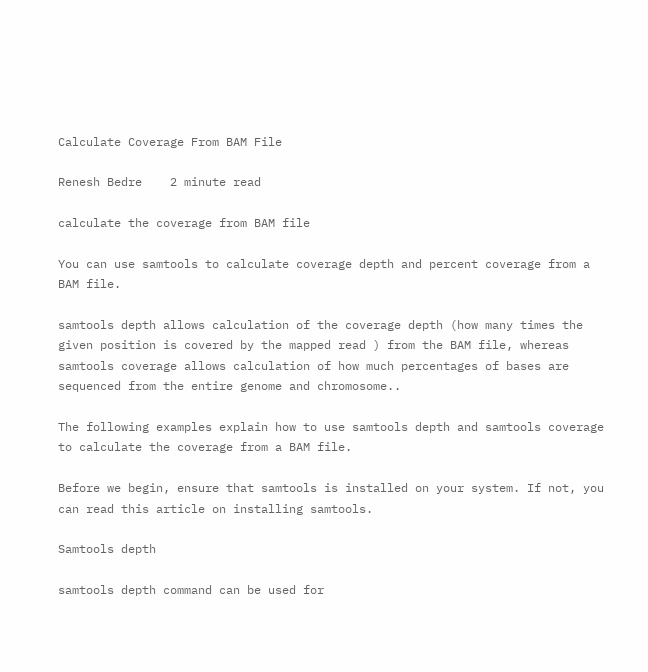Calculate Coverage From BAM File

Renesh Bedre    2 minute read

calculate the coverage from BAM file

You can use samtools to calculate coverage depth and percent coverage from a BAM file.

samtools depth allows calculation of the coverage depth (how many times the given position is covered by the mapped read ) from the BAM file, whereas samtools coverage allows calculation of how much percentages of bases are sequenced from the entire genome and chromosome..

The following examples explain how to use samtools depth and samtools coverage to calculate the coverage from a BAM file.

Before we begin, ensure that samtools is installed on your system. If not, you can read this article on installing samtools.

Samtools depth

samtools depth command can be used for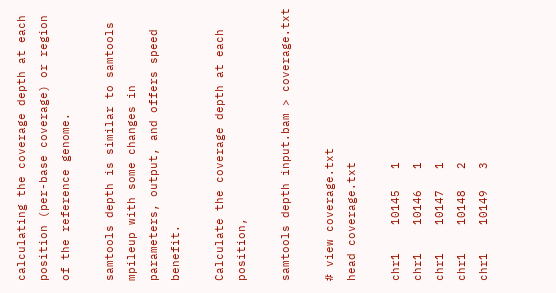calculating the coverage depth at each position (per-base coverage) or region of the reference genome.

samtools depth is similar to samtools mpileup with some changes in parameters, output, and offers speed benefit.

Calculate the coverage depth at each position,

samtools depth input.bam > coverage.txt

# view coverage.txt
head coverage.txt

chr1    10145   1
chr1    10146   1
chr1    10147   1
chr1    10148   2
chr1    10149   3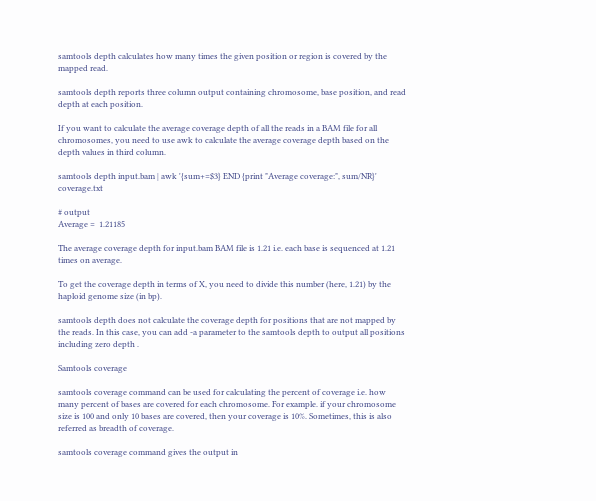samtools depth calculates how many times the given position or region is covered by the mapped read.

samtools depth reports three column output containing chromosome, base position, and read depth at each position.

If you want to calculate the average coverage depth of all the reads in a BAM file for all chromosomes, you need to use awk to calculate the average coverage depth based on the depth values in third column.

samtools depth input.bam | awk '{sum+=$3} END {print "Average coverage:", sum/NR}' coverage.txt

# output
Average =  1.21185

The average coverage depth for input.bam BAM file is 1.21 i.e. each base is sequenced at 1.21 times on average.

To get the coverage depth in terms of X, you need to divide this number (here, 1.21) by the haploid genome size (in bp).

samtools depth does not calculate the coverage depth for positions that are not mapped by the reads. In this case, you can add -a parameter to the samtools depth to output all positions including zero depth .

Samtools coverage

samtools coverage command can be used for calculating the percent of coverage i.e. how many percent of bases are covered for each chromosome. For example. if your chromosome size is 100 and only 10 bases are covered, then your coverage is 10%. Sometimes, this is also referred as breadth of coverage.

samtools coverage command gives the output in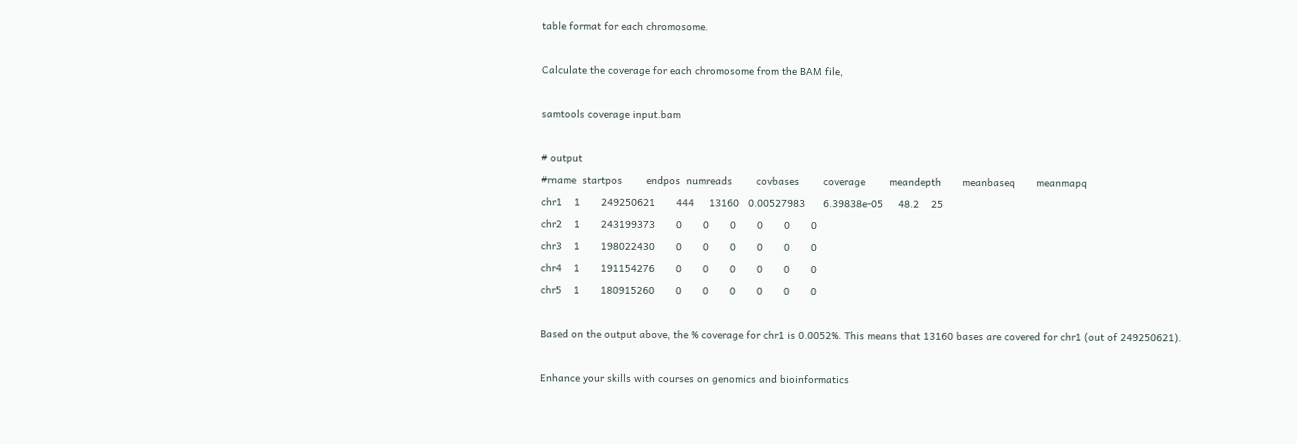table format for each chromosome.

Calculate the coverage for each chromosome from the BAM file,

samtools coverage input.bam

# output
#rname  startpos        endpos  numreads        covbases        coverage        meandepth       meanbaseq       meanmapq
chr1    1       249250621       444     13160   0.00527983      6.39838e-05     48.2    25
chr2    1       243199373       0       0       0       0       0       0
chr3    1       198022430       0       0       0       0       0       0
chr4    1       191154276       0       0       0       0       0       0
chr5    1       180915260       0       0       0       0       0       0

Based on the output above, the % coverage for chr1 is 0.0052%. This means that 13160 bases are covered for chr1 (out of 249250621).

Enhance your skills with courses on genomics and bioinformatics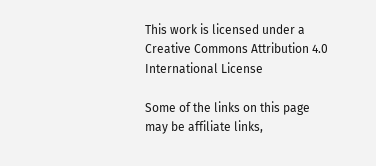This work is licensed under a Creative Commons Attribution 4.0 International License

Some of the links on this page may be affiliate links,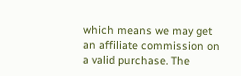which means we may get an affiliate commission on a valid purchase. The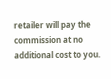retailer will pay the commission at no additional cost to you.